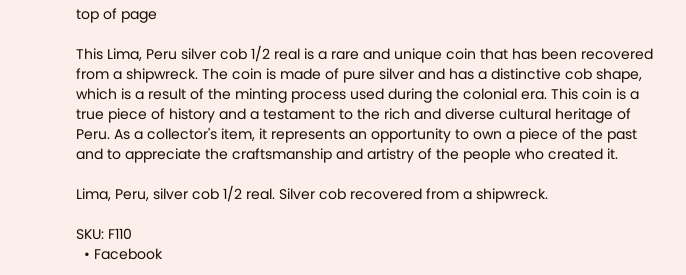top of page

This Lima, Peru silver cob 1/2 real is a rare and unique coin that has been recovered from a shipwreck. The coin is made of pure silver and has a distinctive cob shape, which is a result of the minting process used during the colonial era. This coin is a true piece of history and a testament to the rich and diverse cultural heritage of Peru. As a collector's item, it represents an opportunity to own a piece of the past and to appreciate the craftsmanship and artistry of the people who created it.

Lima, Peru, silver cob 1/2 real. Silver cob recovered from a shipwreck.

SKU: F110
  • Facebook